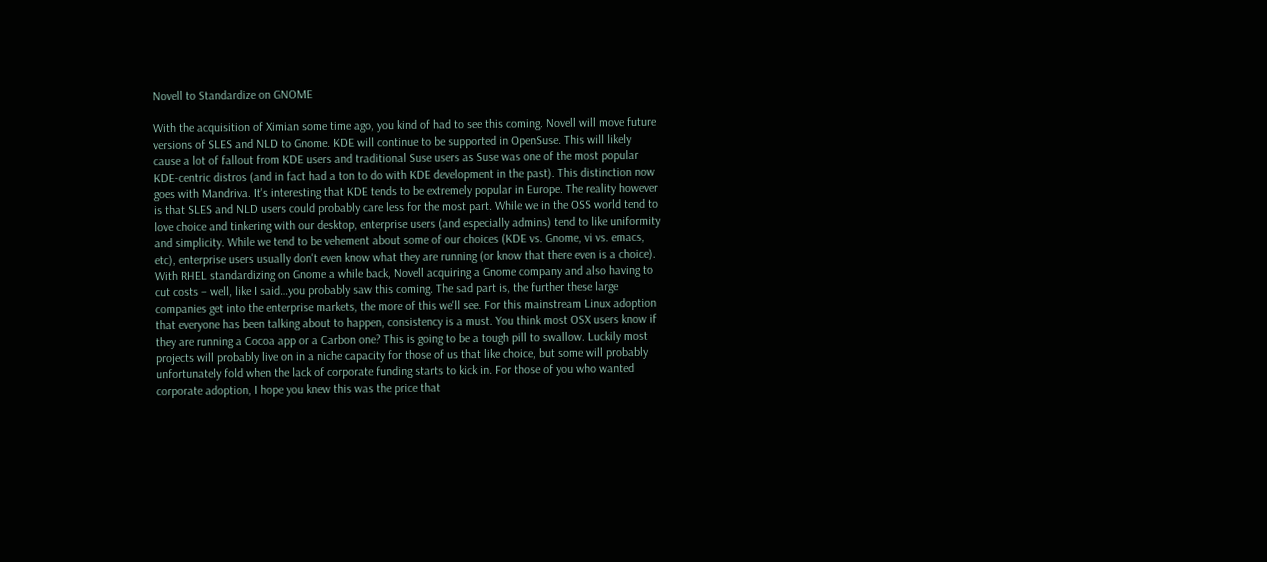Novell to Standardize on GNOME

With the acquisition of Ximian some time ago, you kind of had to see this coming. Novell will move future versions of SLES and NLD to Gnome. KDE will continue to be supported in OpenSuse. This will likely cause a lot of fallout from KDE users and traditional Suse users as Suse was one of the most popular KDE-centric distros (and in fact had a ton to do with KDE development in the past). This distinction now goes with Mandriva. It's interesting that KDE tends to be extremely popular in Europe. The reality however is that SLES and NLD users could probably care less for the most part. While we in the OSS world tend to love choice and tinkering with our desktop, enterprise users (and especially admins) tend to like uniformity and simplicity. While we tend to be vehement about some of our choices (KDE vs. Gnome, vi vs. emacs, etc), enterprise users usually don't even know what they are running (or know that there even is a choice). With RHEL standardizing on Gnome a while back, Novell acquiring a Gnome company and also having to cut costs – well, like I said…you probably saw this coming. The sad part is, the further these large companies get into the enterprise markets, the more of this we'll see. For this mainstream Linux adoption that everyone has been talking about to happen, consistency is a must. You think most OSX users know if they are running a Cocoa app or a Carbon one? This is going to be a tough pill to swallow. Luckily most projects will probably live on in a niche capacity for those of us that like choice, but some will probably unfortunately fold when the lack of corporate funding starts to kick in. For those of you who wanted corporate adoption, I hope you knew this was the price that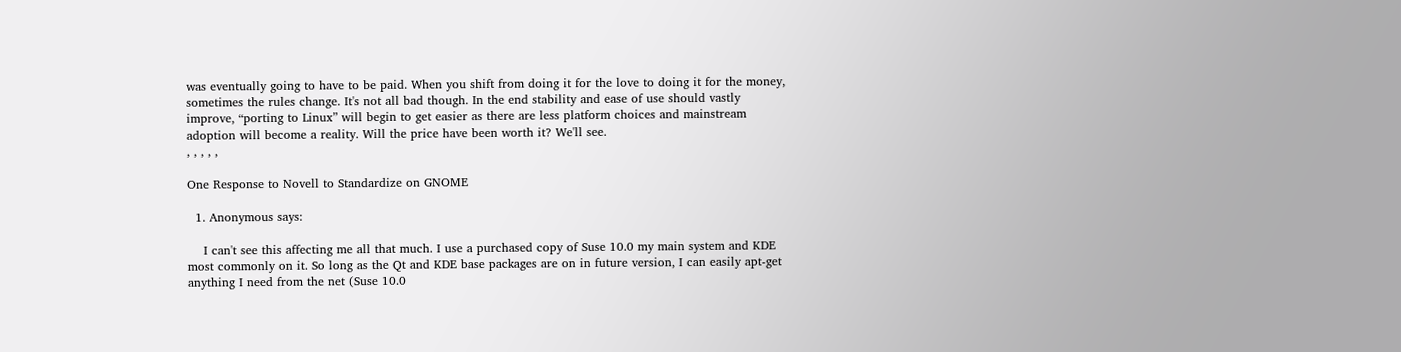was eventually going to have to be paid. When you shift from doing it for the love to doing it for the money, sometimes the rules change. It's not all bad though. In the end stability and ease of use should vastly improve, “porting to Linux” will begin to get easier as there are less platform choices and mainstream adoption will become a reality. Will the price have been worth it? We'll see.
, , , , ,

One Response to Novell to Standardize on GNOME

  1. Anonymous says:

    I can't see this affecting me all that much. I use a purchased copy of Suse 10.0 my main system and KDE most commonly on it. So long as the Qt and KDE base packages are on in future version, I can easily apt-get anything I need from the net (Suse 10.0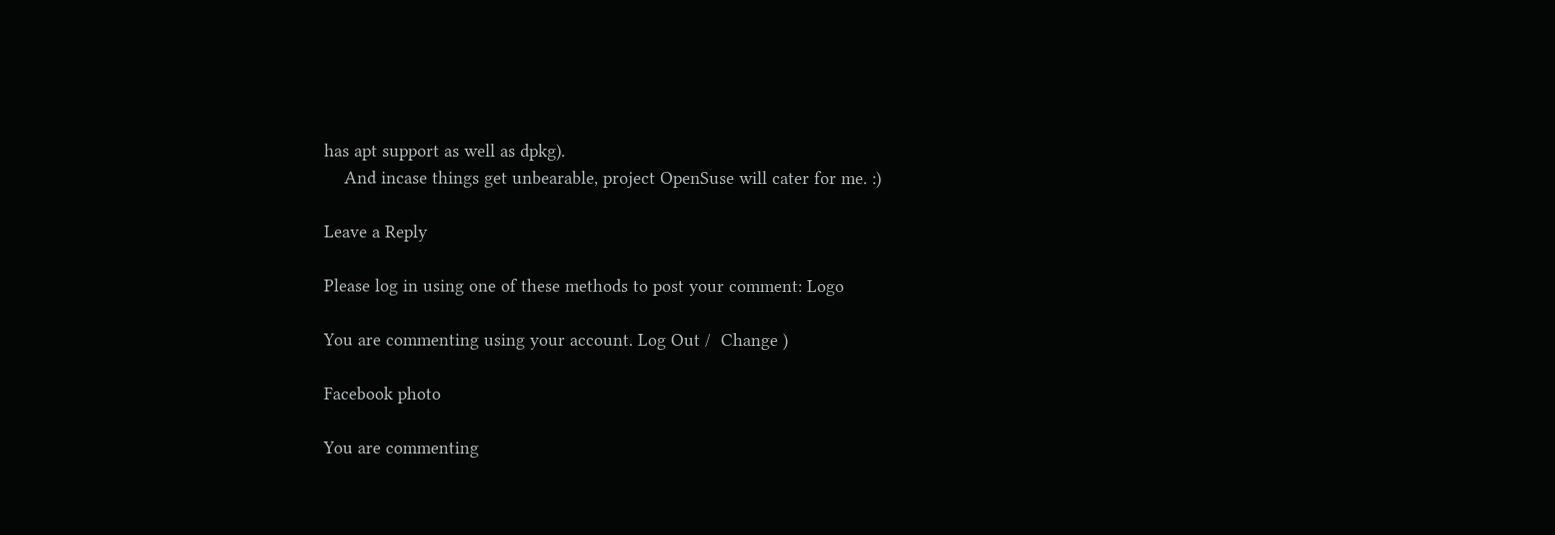has apt support as well as dpkg).
    And incase things get unbearable, project OpenSuse will cater for me. :)

Leave a Reply

Please log in using one of these methods to post your comment: Logo

You are commenting using your account. Log Out /  Change )

Facebook photo

You are commenting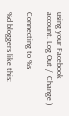using your Facebook account. Log Out /  Change )

Connecting to %s

%d bloggers like this: